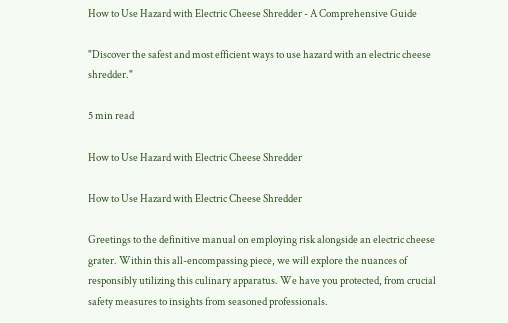How to Use Hazard with Electric Cheese Shredder - A Comprehensive Guide

"Discover the safest and most efficient ways to use hazard with an electric cheese shredder."

5 min read

How to Use Hazard with Electric Cheese Shredder

How to Use Hazard with Electric Cheese Shredder

Greetings to the definitive manual on employing risk alongside an electric cheese grater. Within this all-encompassing piece, we will explore the nuances of responsibly utilizing this culinary apparatus. We have you protected, from crucial safety measures to insights from seasoned professionals.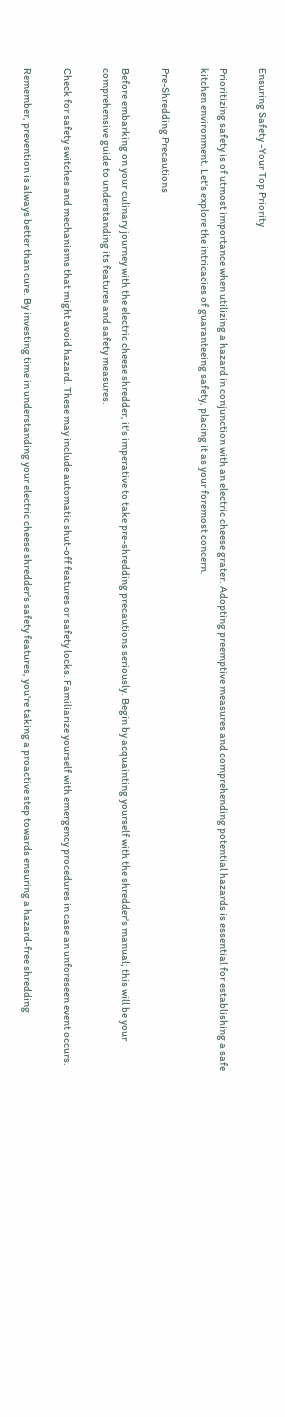Ensuring Safety -Your Top Priority

Prioritizing safety is of utmost importance when utilizing a hazard in conjunction with an electric cheese grater. Adopting preemptive measures and comprehending potential hazards is essential for establishing a safe kitchen environment. Let's explore the intricacies of guaranteeing safety, placing it as your foremost concern.

Pre-Shredding Precautions

Before embarking on your culinary journey with the electric cheese shredder, it's imperative to take pre-shredding precautions seriously. Begin by acquainting yourself with the shredder's manual; this will be your comprehensive guide to understanding its features and safety measures.

Check for safety switches and mechanisms that might avoid hazard. These may include automatic shut-off features or safety locks. Familiarize yourself with emergency procedures in case an unforeseen event occurs.

Remember, prevention is always better than cure. By investing time in understanding your electric cheese shredder's safety features, you're taking a proactive step towards ensuring a hazard-free shredding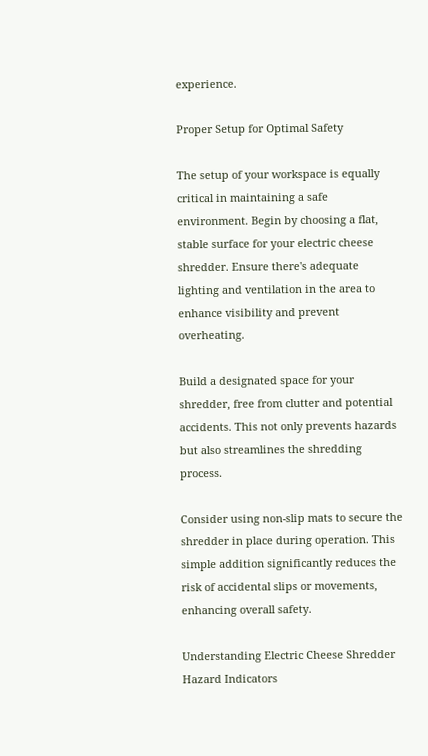experience.

Proper Setup for Optimal Safety

The setup of your workspace is equally critical in maintaining a safe environment. Begin by choosing a flat, stable surface for your electric cheese shredder. Ensure there's adequate lighting and ventilation in the area to enhance visibility and prevent overheating.

Build a designated space for your shredder, free from clutter and potential accidents. This not only prevents hazards but also streamlines the shredding process.

Consider using non-slip mats to secure the shredder in place during operation. This simple addition significantly reduces the risk of accidental slips or movements, enhancing overall safety.

Understanding Electric Cheese Shredder Hazard Indicators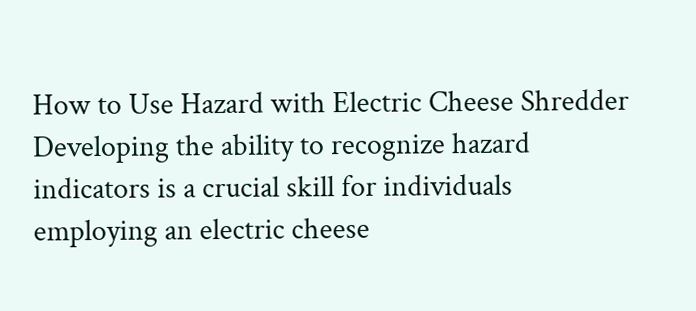How to Use Hazard with Electric Cheese Shredder
Developing the ability to recognize hazard indicators is a crucial skill for individuals employing an electric cheese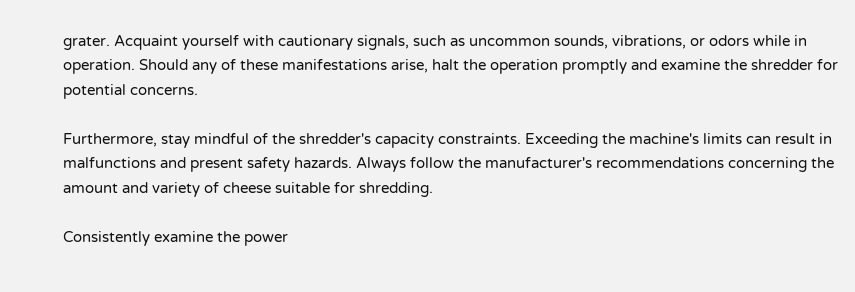grater. Acquaint yourself with cautionary signals, such as uncommon sounds, vibrations, or odors while in operation. Should any of these manifestations arise, halt the operation promptly and examine the shredder for potential concerns.

Furthermore, stay mindful of the shredder's capacity constraints. Exceeding the machine's limits can result in malfunctions and present safety hazards. Always follow the manufacturer's recommendations concerning the amount and variety of cheese suitable for shredding.

Consistently examine the power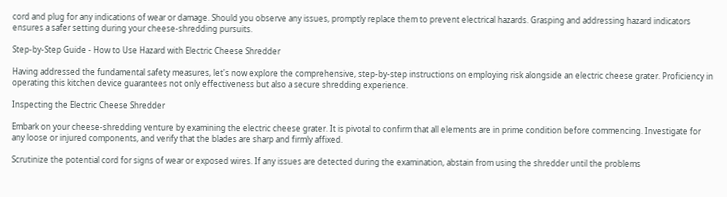cord and plug for any indications of wear or damage. Should you observe any issues, promptly replace them to prevent electrical hazards. Grasping and addressing hazard indicators ensures a safer setting during your cheese-shredding pursuits.

Step-by-Step Guide - How to Use Hazard with Electric Cheese Shredder

Having addressed the fundamental safety measures, let's now explore the comprehensive, step-by-step instructions on employing risk alongside an electric cheese grater. Proficiency in operating this kitchen device guarantees not only effectiveness but also a secure shredding experience.

Inspecting the Electric Cheese Shredder

Embark on your cheese-shredding venture by examining the electric cheese grater. It is pivotal to confirm that all elements are in prime condition before commencing. Investigate for any loose or injured components, and verify that the blades are sharp and firmly affixed.

Scrutinize the potential cord for signs of wear or exposed wires. If any issues are detected during the examination, abstain from using the shredder until the problems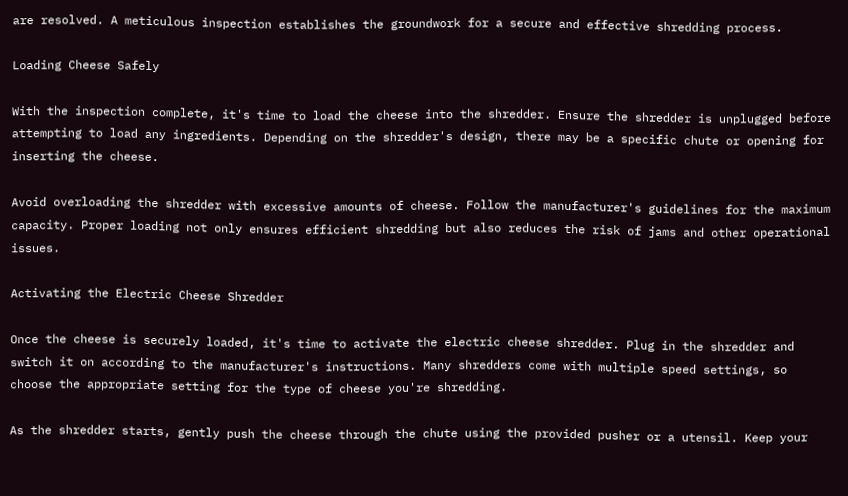are resolved. A meticulous inspection establishes the groundwork for a secure and effective shredding process.

Loading Cheese Safely

With the inspection complete, it's time to load the cheese into the shredder. Ensure the shredder is unplugged before attempting to load any ingredients. Depending on the shredder's design, there may be a specific chute or opening for inserting the cheese.

Avoid overloading the shredder with excessive amounts of cheese. Follow the manufacturer's guidelines for the maximum capacity. Proper loading not only ensures efficient shredding but also reduces the risk of jams and other operational issues.

Activating the Electric Cheese Shredder

Once the cheese is securely loaded, it's time to activate the electric cheese shredder. Plug in the shredder and switch it on according to the manufacturer's instructions. Many shredders come with multiple speed settings, so choose the appropriate setting for the type of cheese you're shredding.

As the shredder starts, gently push the cheese through the chute using the provided pusher or a utensil. Keep your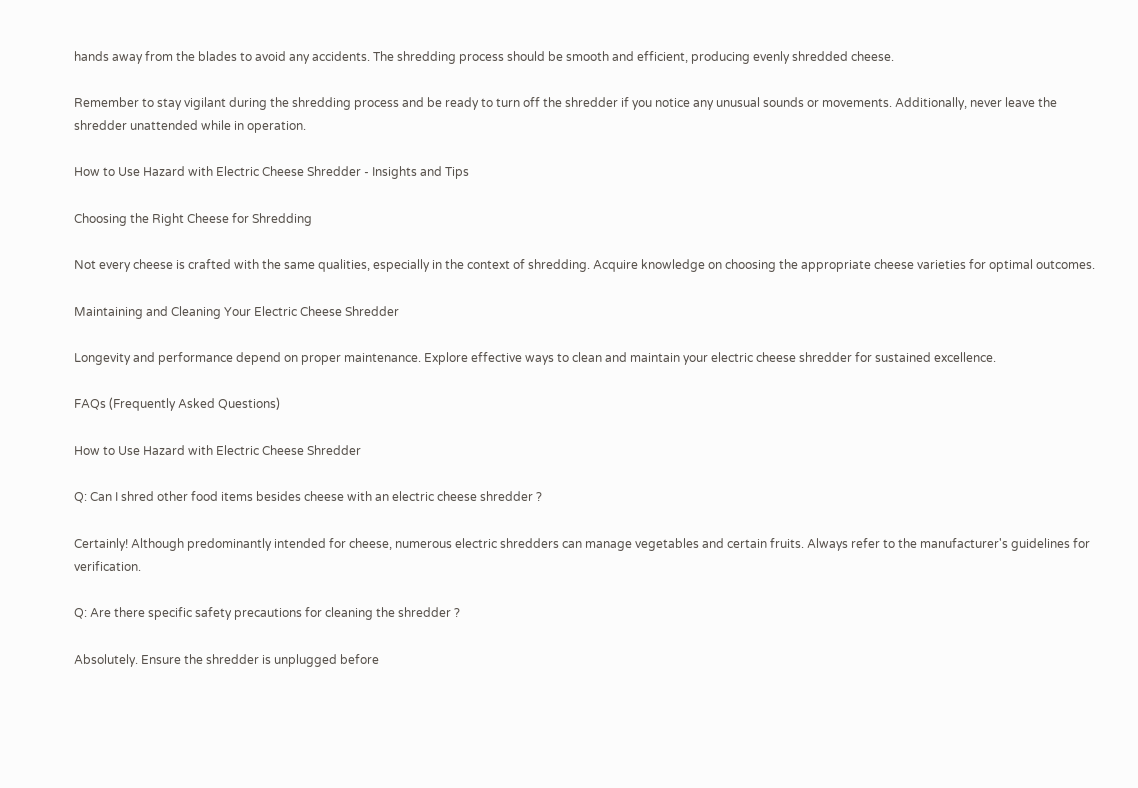hands away from the blades to avoid any accidents. The shredding process should be smooth and efficient, producing evenly shredded cheese.

Remember to stay vigilant during the shredding process and be ready to turn off the shredder if you notice any unusual sounds or movements. Additionally, never leave the shredder unattended while in operation.

How to Use Hazard with Electric Cheese Shredder - Insights and Tips

Choosing the Right Cheese for Shredding

Not every cheese is crafted with the same qualities, especially in the context of shredding. Acquire knowledge on choosing the appropriate cheese varieties for optimal outcomes.

Maintaining and Cleaning Your Electric Cheese Shredder

Longevity and performance depend on proper maintenance. Explore effective ways to clean and maintain your electric cheese shredder for sustained excellence.

FAQs (Frequently Asked Questions)

How to Use Hazard with Electric Cheese Shredder

Q: Can I shred other food items besides cheese with an electric cheese shredder ?

Certainly! Although predominantly intended for cheese, numerous electric shredders can manage vegetables and certain fruits. Always refer to the manufacturer's guidelines for verification.

Q: Are there specific safety precautions for cleaning the shredder ?

Absolutely. Ensure the shredder is unplugged before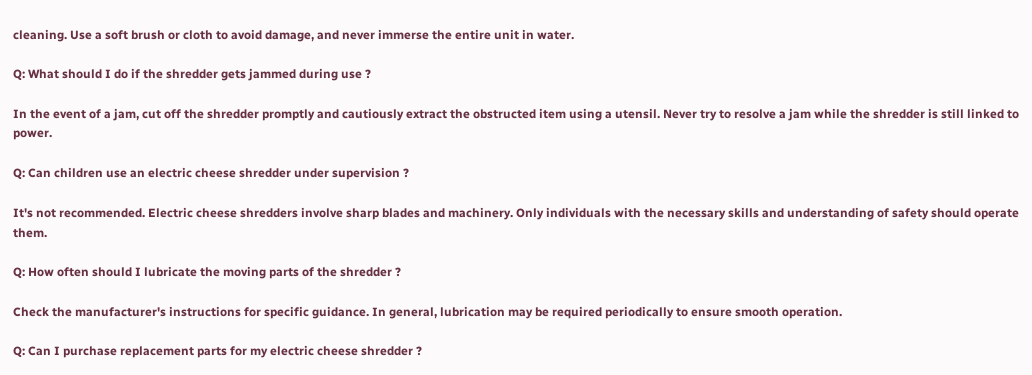cleaning. Use a soft brush or cloth to avoid damage, and never immerse the entire unit in water.

Q: What should I do if the shredder gets jammed during use ?

In the event of a jam, cut off the shredder promptly and cautiously extract the obstructed item using a utensil. Never try to resolve a jam while the shredder is still linked to power.

Q: Can children use an electric cheese shredder under supervision ?

It's not recommended. Electric cheese shredders involve sharp blades and machinery. Only individuals with the necessary skills and understanding of safety should operate them.

Q: How often should I lubricate the moving parts of the shredder ?

Check the manufacturer's instructions for specific guidance. In general, lubrication may be required periodically to ensure smooth operation.

Q: Can I purchase replacement parts for my electric cheese shredder ?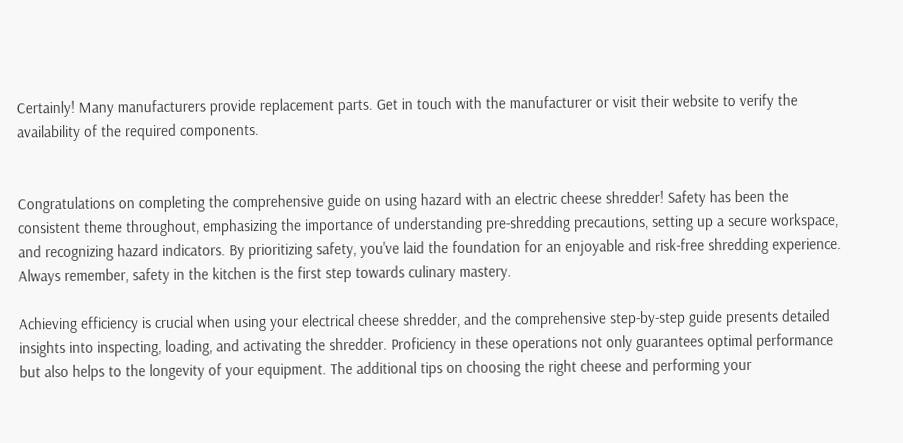Certainly! Many manufacturers provide replacement parts. Get in touch with the manufacturer or visit their website to verify the availability of the required components.


Congratulations on completing the comprehensive guide on using hazard with an electric cheese shredder! Safety has been the consistent theme throughout, emphasizing the importance of understanding pre-shredding precautions, setting up a secure workspace, and recognizing hazard indicators. By prioritizing safety, you've laid the foundation for an enjoyable and risk-free shredding experience. Always remember, safety in the kitchen is the first step towards culinary mastery.

Achieving efficiency is crucial when using your electrical cheese shredder, and the comprehensive step-by-step guide presents detailed insights into inspecting, loading, and activating the shredder. Proficiency in these operations not only guarantees optimal performance but also helps to the longevity of your equipment. The additional tips on choosing the right cheese and performing your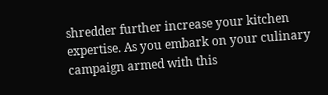shredder further increase your kitchen expertise. As you embark on your culinary campaign armed with this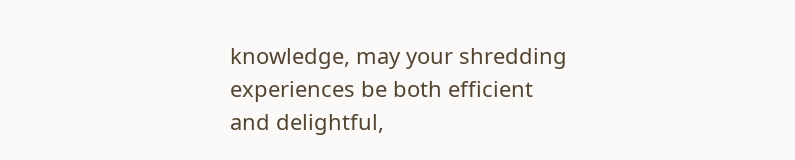knowledge, may your shredding experiences be both efficient and delightful,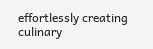effortlessly creating culinary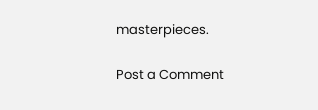masterpieces.

Post a Comment